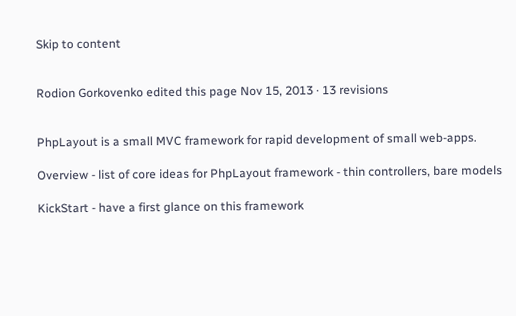Skip to content


Rodion Gorkovenko edited this page Nov 15, 2013 · 13 revisions


PhpLayout is a small MVC framework for rapid development of small web-apps.

Overview - list of core ideas for PhpLayout framework - thin controllers, bare models

KickStart - have a first glance on this framework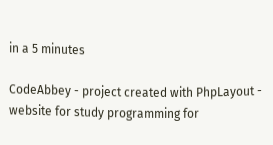in a 5 minutes

CodeAbbey - project created with PhpLayout - website for study programming for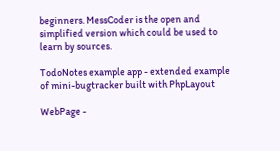beginners. MessCoder is the open and simplified version which could be used to learn by sources.

TodoNotes example app - extended example of mini-bugtracker built with PhpLayout

WebPage -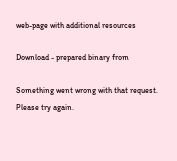web-page with additional resources

Download - prepared binary from

Something went wrong with that request. Please try again.